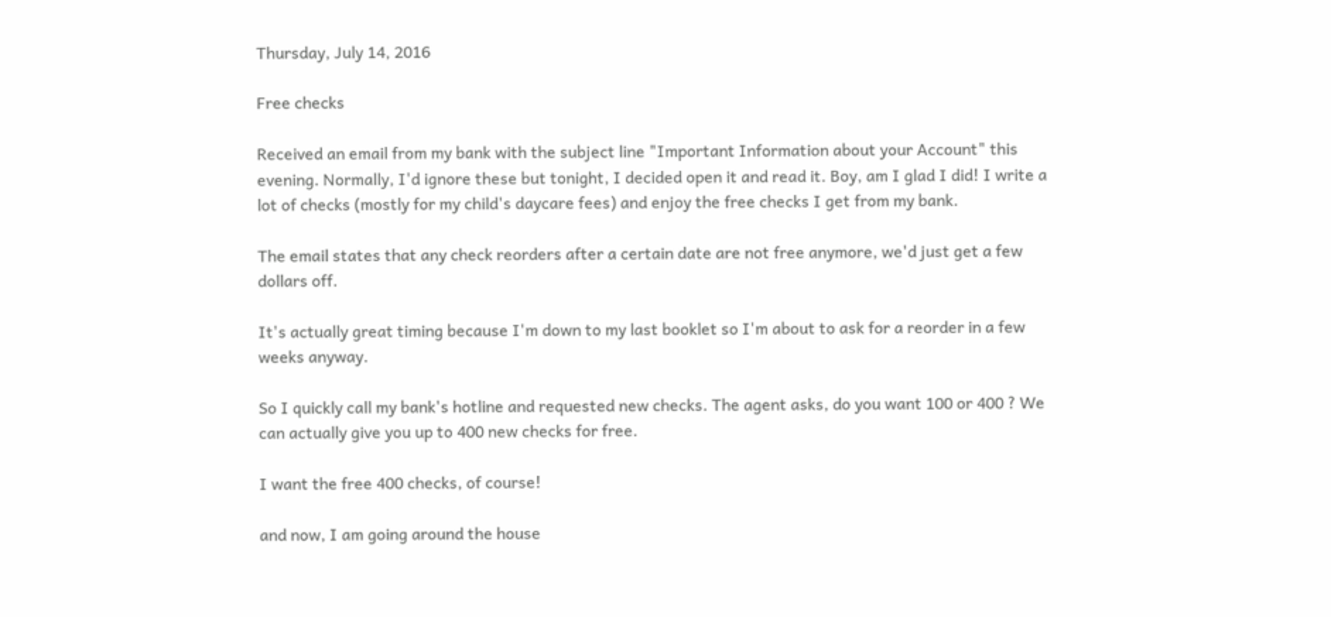Thursday, July 14, 2016

Free checks

Received an email from my bank with the subject line "Important Information about your Account" this evening. Normally, I'd ignore these but tonight, I decided open it and read it. Boy, am I glad I did! I write a lot of checks (mostly for my child's daycare fees) and enjoy the free checks I get from my bank.

The email states that any check reorders after a certain date are not free anymore, we'd just get a few dollars off.

It's actually great timing because I'm down to my last booklet so I'm about to ask for a reorder in a few weeks anyway.

So I quickly call my bank's hotline and requested new checks. The agent asks, do you want 100 or 400 ? We can actually give you up to 400 new checks for free.

I want the free 400 checks, of course!

and now, I am going around the house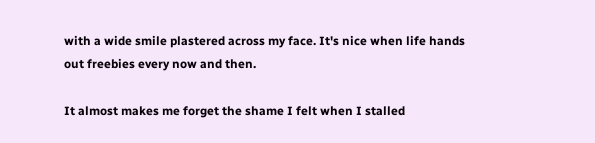with a wide smile plastered across my face. It's nice when life hands out freebies every now and then.

It almost makes me forget the shame I felt when I stalled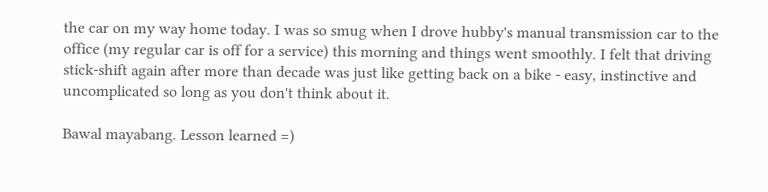the car on my way home today. I was so smug when I drove hubby's manual transmission car to the office (my regular car is off for a service) this morning and things went smoothly. I felt that driving stick-shift again after more than decade was just like getting back on a bike - easy, instinctive and uncomplicated so long as you don't think about it.

Bawal mayabang. Lesson learned =)